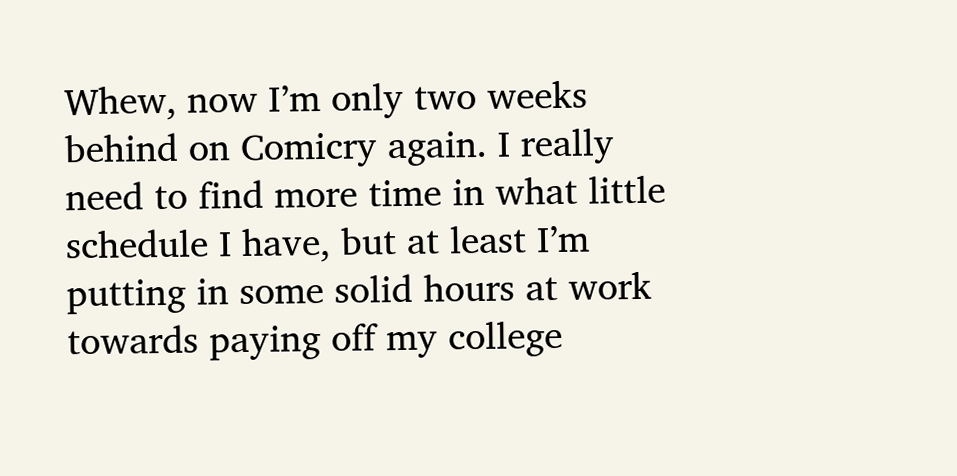Whew, now I’m only two weeks behind on Comicry again. I really need to find more time in what little schedule I have, but at least I’m putting in some solid hours at work towards paying off my college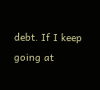debt. If I keep going at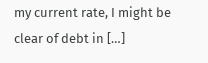my current rate, I might be clear of debt in […]